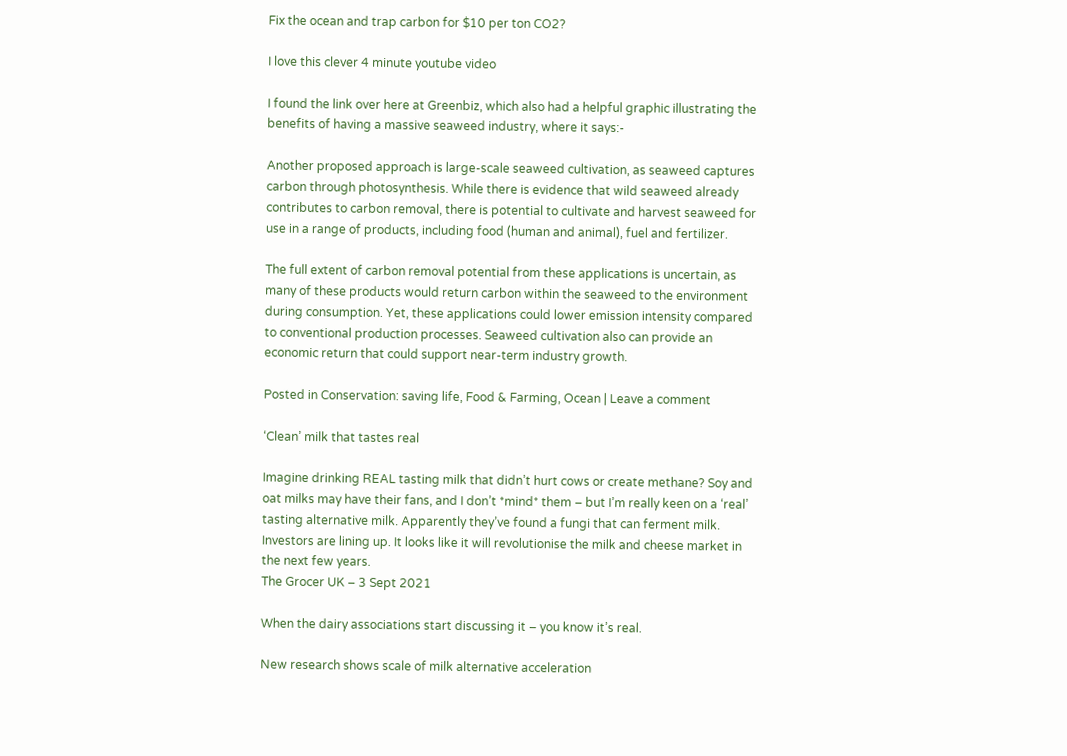Fix the ocean and trap carbon for $10 per ton CO2?

I love this clever 4 minute youtube video

I found the link over here at Greenbiz, which also had a helpful graphic illustrating the benefits of having a massive seaweed industry, where it says:-

Another proposed approach is large-scale seaweed cultivation, as seaweed captures carbon through photosynthesis. While there is evidence that wild seaweed already contributes to carbon removal, there is potential to cultivate and harvest seaweed for use in a range of products, including food (human and animal), fuel and fertilizer.

The full extent of carbon removal potential from these applications is uncertain, as many of these products would return carbon within the seaweed to the environment during consumption. Yet, these applications could lower emission intensity compared to conventional production processes. Seaweed cultivation also can provide an economic return that could support near-term industry growth.

Posted in Conservation: saving life, Food & Farming, Ocean | Leave a comment

‘Clean’ milk that tastes real

Imagine drinking REAL tasting milk that didn’t hurt cows or create methane? Soy and oat milks may have their fans, and I don’t *mind* them – but I’m really keen on a ‘real’ tasting alternative milk. Apparently they’ve found a fungi that can ferment milk. Investors are lining up. It looks like it will revolutionise the milk and cheese market in the next few years.
The Grocer UK – 3 Sept 2021

When the dairy associations start discussing it – you know it’s real.

New research shows scale of milk alternative acceleration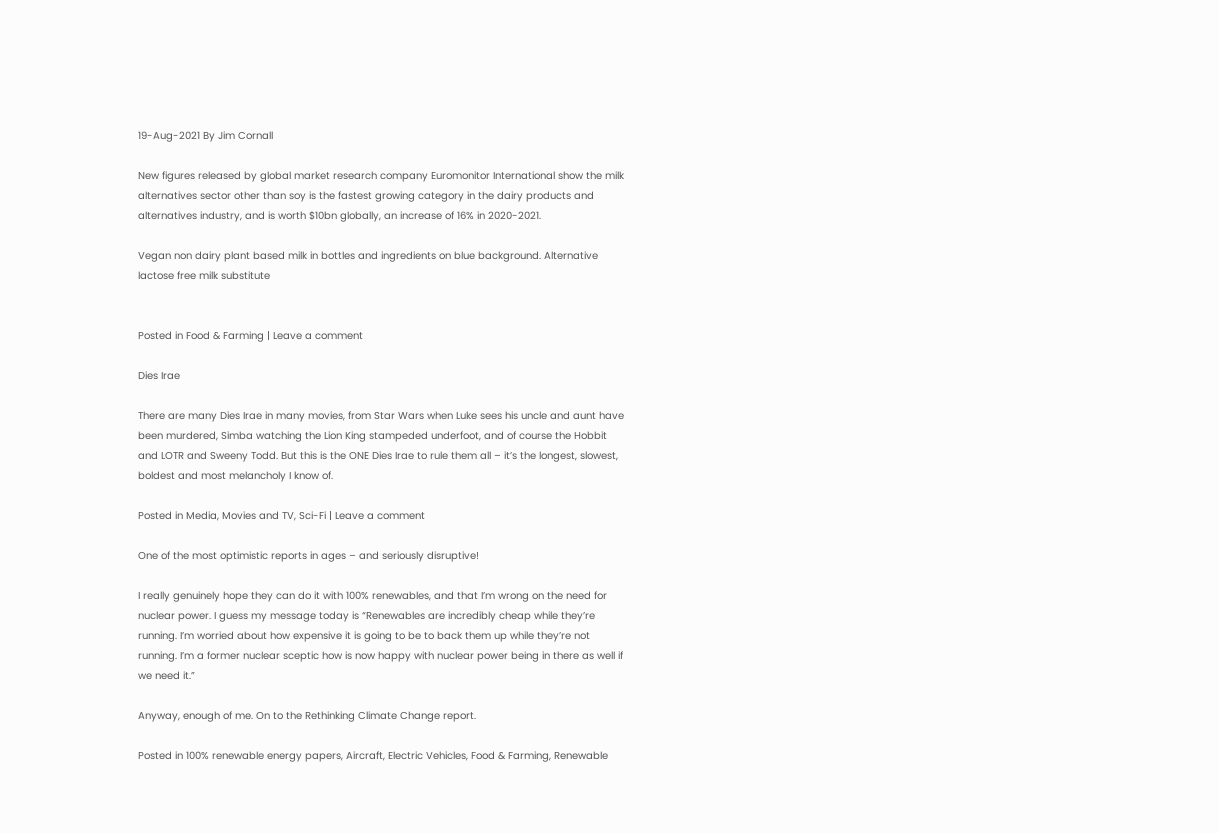19-Aug-2021 By Jim Cornall

New figures released by global market research company Euromonitor International show the milk alternatives sector other than soy is the fastest growing category in the dairy products and alternatives industry, and is worth $10bn globally, an increase of 16% in 2020-2021.

Vegan non dairy plant based milk in bottles and ingredients on blue background. Alternative lactose free milk substitute


Posted in Food & Farming | Leave a comment

Dies Irae

There are many Dies Irae in many movies, from Star Wars when Luke sees his uncle and aunt have been murdered, Simba watching the Lion King stampeded underfoot, and of course the Hobbit and LOTR and Sweeny Todd. But this is the ONE Dies Irae to rule them all – it’s the longest, slowest, boldest and most melancholy I know of.

Posted in Media, Movies and TV, Sci-Fi | Leave a comment

One of the most optimistic reports in ages – and seriously disruptive!

I really genuinely hope they can do it with 100% renewables, and that I’m wrong on the need for nuclear power. I guess my message today is “Renewables are incredibly cheap while they’re running. I’m worried about how expensive it is going to be to back them up while they’re not running. I’m a former nuclear sceptic how is now happy with nuclear power being in there as well if we need it.”

Anyway, enough of me. On to the Rethinking Climate Change report.

Posted in 100% renewable energy papers, Aircraft, Electric Vehicles, Food & Farming, Renewable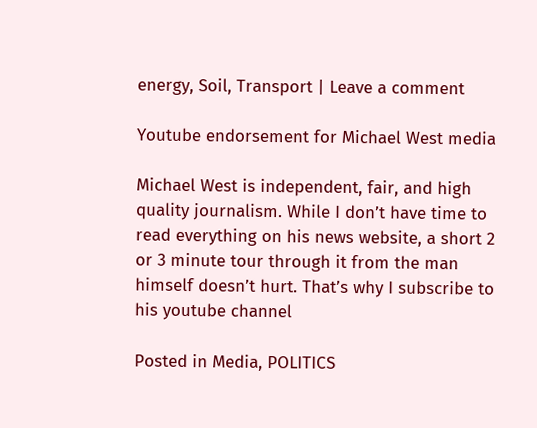energy, Soil, Transport | Leave a comment

Youtube endorsement for Michael West media

Michael West is independent, fair, and high quality journalism. While I don’t have time to read everything on his news website, a short 2 or 3 minute tour through it from the man himself doesn’t hurt. That’s why I subscribe to his youtube channel

Posted in Media, POLITICS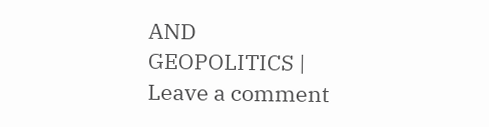AND GEOPOLITICS | Leave a comment